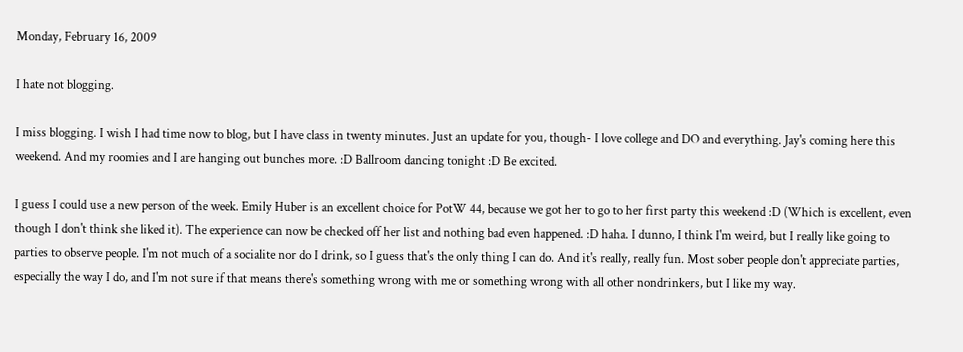Monday, February 16, 2009

I hate not blogging.

I miss blogging. I wish I had time now to blog, but I have class in twenty minutes. Just an update for you, though- I love college and DO and everything. Jay's coming here this weekend. And my roomies and I are hanging out bunches more. :D Ballroom dancing tonight :D Be excited.

I guess I could use a new person of the week. Emily Huber is an excellent choice for PotW 44, because we got her to go to her first party this weekend :D (Which is excellent, even though I don't think she liked it). The experience can now be checked off her list and nothing bad even happened. :D haha. I dunno, I think I'm weird, but I really like going to parties to observe people. I'm not much of a socialite nor do I drink, so I guess that's the only thing I can do. And it's really, really fun. Most sober people don't appreciate parties, especially the way I do, and I'm not sure if that means there's something wrong with me or something wrong with all other nondrinkers, but I like my way.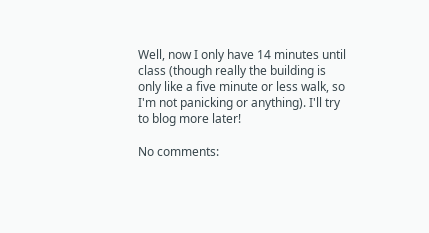Well, now I only have 14 minutes until class (though really the building is only like a five minute or less walk, so I'm not panicking or anything). I'll try to blog more later!

No comments: